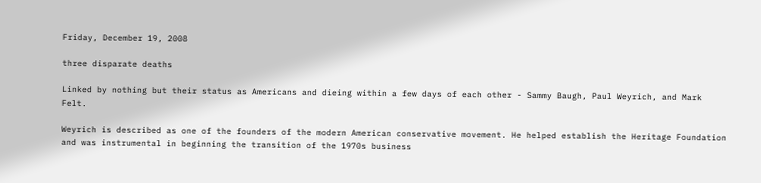Friday, December 19, 2008

three disparate deaths

Linked by nothing but their status as Americans and dieing within a few days of each other - Sammy Baugh, Paul Weyrich, and Mark Felt.

Weyrich is described as one of the founders of the modern American conservative movement. He helped establish the Heritage Foundation and was instrumental in beginning the transition of the 1970s business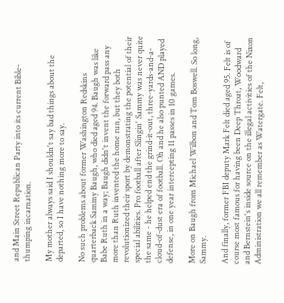and Main Street Republican Party into its current Bible-thumping incarnation.

My mother always said I shouldn't say bad things about the departed, so I have nothing more to say.

No such problems about former Washington Redskins quarterback Sammy Baugh, who died aged 94. Baugh was like Babe Ruth in a way; Baugh didn't invent the forward pass any more than Ruth invented the home run, but they both revolutionized their sport by demonstrating the potential of their special abilities. Pro football after Slingin' Sammy was never quite the same - he helped end the grind-it-out, three-yards-and-a-cloud-of-dust era of football. Oh and he also punted AND played defense, in one year intercepting 11 passes in 10 games.

More on Baugh from Michael Wilbon and Tom Boswell. So long, Sammy.

And finally, former FBI deputy Mark Felt died aged 95. Felt is of course most famous for having been Deep Throat, Woodward and Bernstein's inside source on the illegal activities of the Nixon Administration we all remember as Watergate. Felt,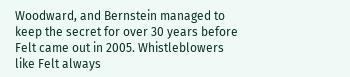Woodward, and Bernstein managed to keep the secret for over 30 years before Felt came out in 2005. Whistleblowers like Felt always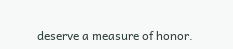deserve a measure of honor.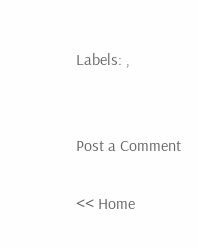Labels: ,


Post a Comment

<< Home